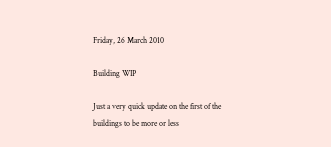Friday, 26 March 2010

Building WIP

Just a very quick update on the first of the buildings to be more or less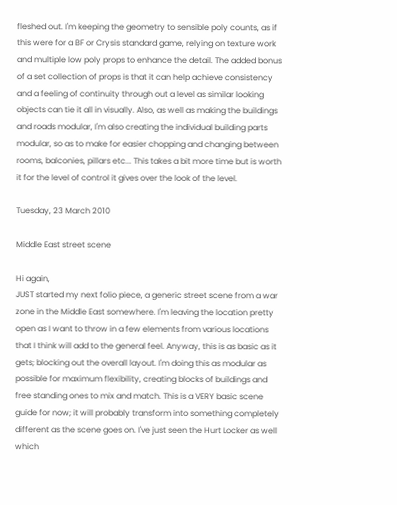fleshed out. I'm keeping the geometry to sensible poly counts, as if this were for a BF or Crysis standard game, relying on texture work and multiple low poly props to enhance the detail. The added bonus of a set collection of props is that it can help achieve consistency and a feeling of continuity through out a level as similar looking objects can tie it all in visually. Also, as well as making the buildings and roads modular, I'm also creating the individual building parts modular, so as to make for easier chopping and changing between rooms, balconies, pillars etc... This takes a bit more time but is worth it for the level of control it gives over the look of the level.

Tuesday, 23 March 2010

Middle East street scene

Hi again,
JUST started my next folio piece, a generic street scene from a war zone in the Middle East somewhere. I'm leaving the location pretty open as I want to throw in a few elements from various locations that I think will add to the general feel. Anyway, this is as basic as it gets; blocking out the overall layout. I'm doing this as modular as possible for maximum flexibility, creating blocks of buildings and free standing ones to mix and match. This is a VERY basic scene guide for now; it will probably transform into something completely different as the scene goes on. I've just seen the Hurt Locker as well which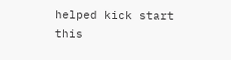helped kick start this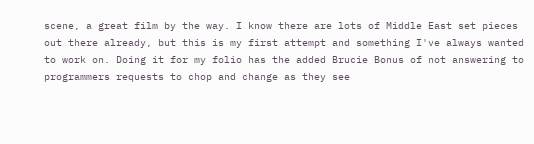scene, a great film by the way. I know there are lots of Middle East set pieces out there already, but this is my first attempt and something I've always wanted to work on. Doing it for my folio has the added Brucie Bonus of not answering to programmers requests to chop and change as they see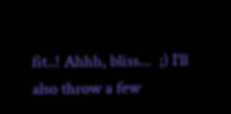fit..! Ahhh, bliss...  ;) I'll also throw a few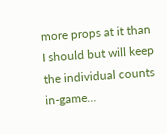more props at it than I should but will keep the individual counts in-game...